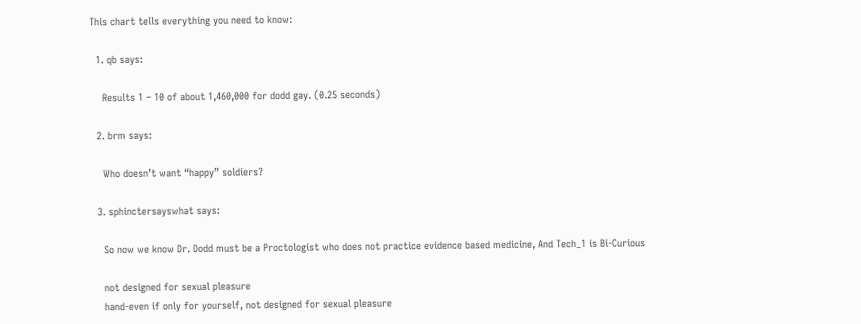This chart tells everything you need to know:

  1. qb says:

    Results 1 – 10 of about 1,460,000 for dodd gay. (0.25 seconds)

  2. brm says:

    Who doesn’t want “happy” soldiers?

  3. sphinctersayswhat says:

    So now we know Dr. Dodd must be a Proctologist who does not practice evidence based medicine, And Tech_1 is Bi-Curious

    not designed for sexual pleasure
    hand-even if only for yourself, not designed for sexual pleasure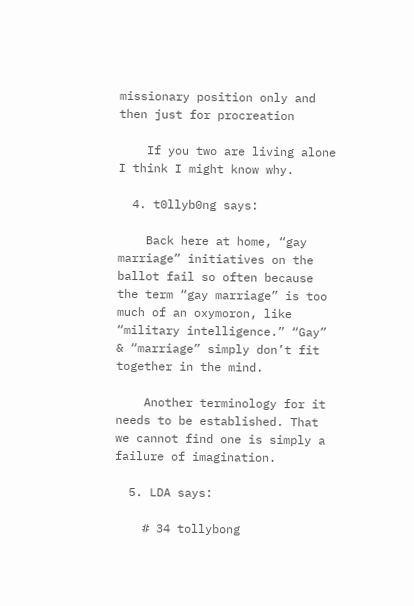missionary position only and then just for procreation

    If you two are living alone I think I might know why.

  4. t0llyb0ng says:

    Back here at home, “gay marriage” initiatives on the ballot fail so often because the term “gay marriage” is too much of an oxymoron, like “military intelligence.” “Gay” & “marriage” simply don’t fit together in the mind.

    Another terminology for it needs to be established. That we cannot find one is simply a failure of imagination.

  5. LDA says:

    # 34 tollybong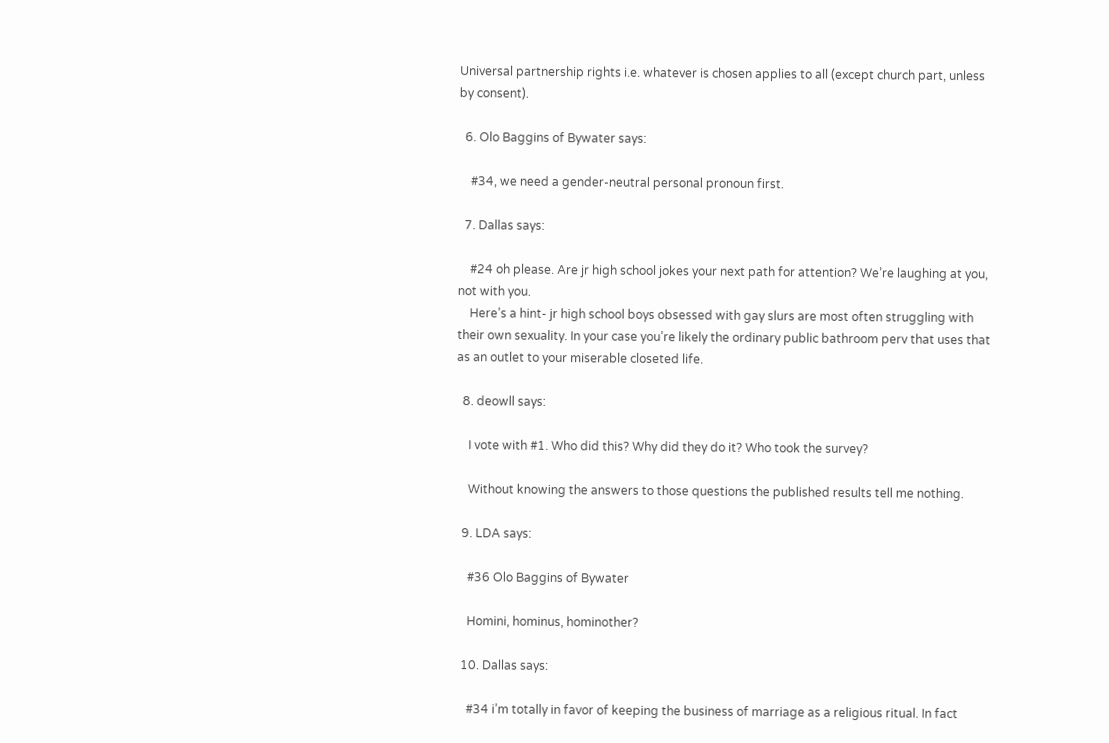Universal partnership rights i.e. whatever is chosen applies to all (except church part, unless by consent).

  6. Olo Baggins of Bywater says:

    #34, we need a gender-neutral personal pronoun first.

  7. Dallas says:

    #24 oh please. Are jr high school jokes your next path for attention? We’re laughing at you, not with you.
    Here’s a hint- jr high school boys obsessed with gay slurs are most often struggling with their own sexuality. In your case you’re likely the ordinary public bathroom perv that uses that as an outlet to your miserable closeted life.

  8. deowll says:

    I vote with #1. Who did this? Why did they do it? Who took the survey?

    Without knowing the answers to those questions the published results tell me nothing.

  9. LDA says:

    #36 Olo Baggins of Bywater

    Homini, hominus, hominother?

  10. Dallas says:

    #34 i’m totally in favor of keeping the business of marriage as a religious ritual. In fact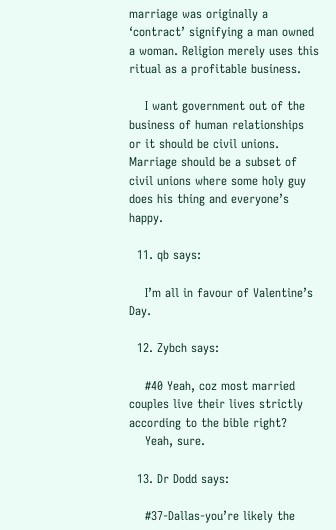marriage was originally a ‘contract’ signifying a man owned a woman. Religion merely uses this ritual as a profitable business.

    I want government out of the business of human relationships or it should be civil unions. Marriage should be a subset of civil unions where some holy guy does his thing and everyone’s happy.

  11. qb says:

    I’m all in favour of Valentine’s Day.

  12. Zybch says:

    #40 Yeah, coz most married couples live their lives strictly according to the bible right?
    Yeah, sure.

  13. Dr Dodd says:

    #37-Dallas-you’re likely the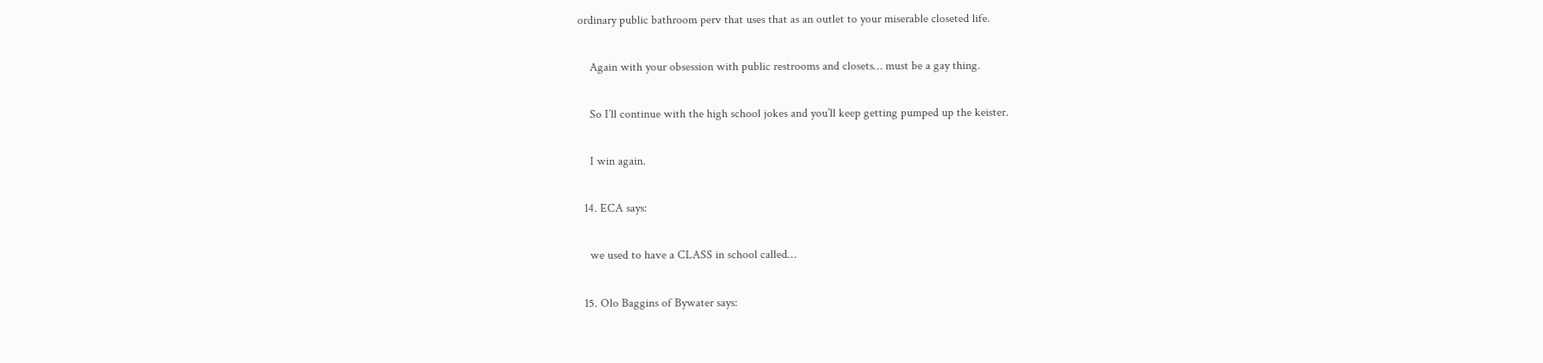ordinary public bathroom perv that uses that as an outlet to your miserable closeted life.

    Again with your obsession with public restrooms and closets… must be a gay thing.

    So I’ll continue with the high school jokes and you’ll keep getting pumped up the keister.

    I win again.

  14. ECA says:

    we used to have a CLASS in school called…

  15. Olo Baggins of Bywater says: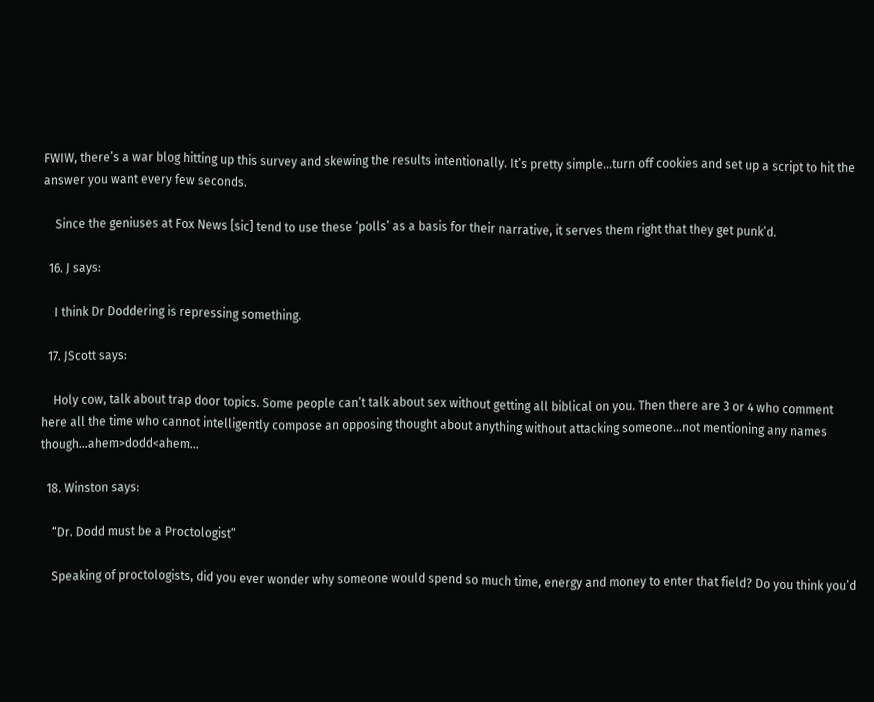FWIW, there’s a war blog hitting up this survey and skewing the results intentionally. It’s pretty simple…turn off cookies and set up a script to hit the answer you want every few seconds.

    Since the geniuses at Fox News [sic] tend to use these ‘polls’ as a basis for their narrative, it serves them right that they get punk’d.

  16. J says:

    I think Dr Doddering is repressing something.

  17. JScott says:

    Holy cow, talk about trap door topics. Some people can’t talk about sex without getting all biblical on you. Then there are 3 or 4 who comment here all the time who cannot intelligently compose an opposing thought about anything without attacking someone…not mentioning any names though…ahem>dodd<ahem…

  18. Winston says:

    “Dr. Dodd must be a Proctologist”

    Speaking of proctologists, did you ever wonder why someone would spend so much time, energy and money to enter that field? Do you think you’d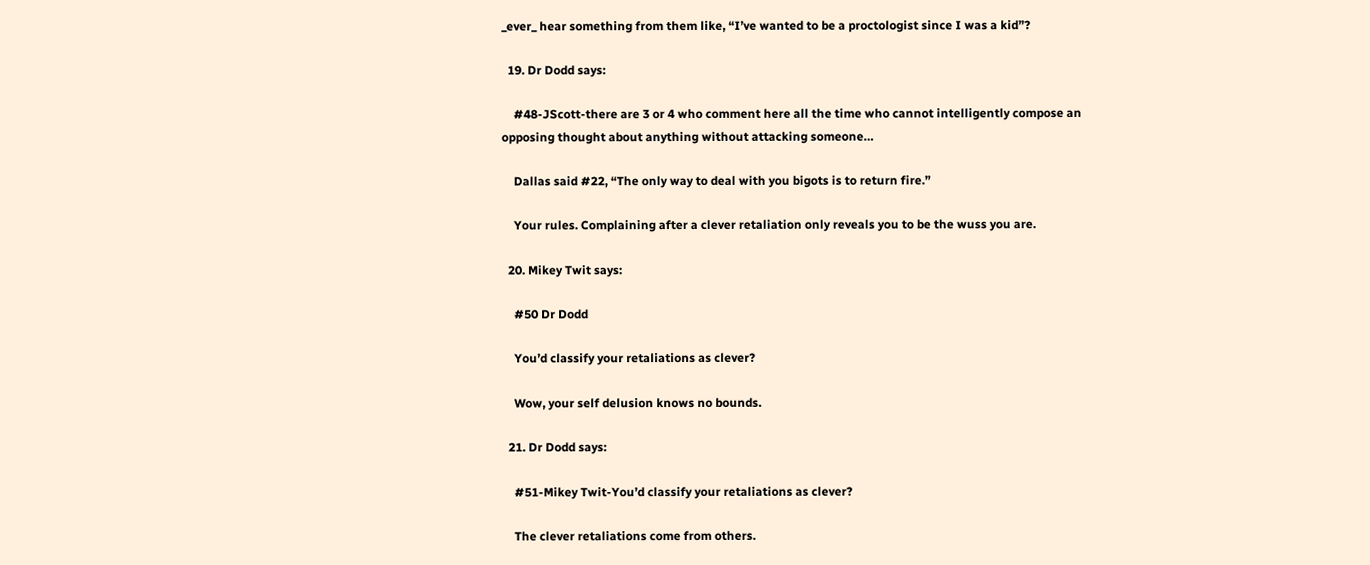_ever_ hear something from them like, “I’ve wanted to be a proctologist since I was a kid”?

  19. Dr Dodd says:

    #48-JScott-there are 3 or 4 who comment here all the time who cannot intelligently compose an opposing thought about anything without attacking someone…

    Dallas said #22, “The only way to deal with you bigots is to return fire.”

    Your rules. Complaining after a clever retaliation only reveals you to be the wuss you are.

  20. Mikey Twit says:

    #50 Dr Dodd

    You’d classify your retaliations as clever?

    Wow, your self delusion knows no bounds.

  21. Dr Dodd says:

    #51-Mikey Twit-You’d classify your retaliations as clever?

    The clever retaliations come from others.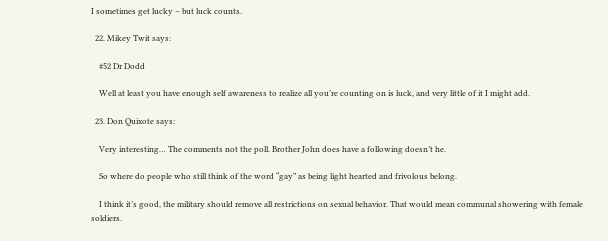I sometimes get lucky – but luck counts.

  22. Mikey Twit says:

    #52 Dr Dodd

    Well at least you have enough self awareness to realize all you’re counting on is luck, and very little of it I might add.

  23. Don Quixote says:

    Very interesting… The comments not the poll. Brother John does have a following doesn’t he.

    So where do people who still think of the word “gay” as being light hearted and frivolous belong.

    I think it’s good, the military should remove all restrictions on sexual behavior. That would mean communal showering with female soldiers.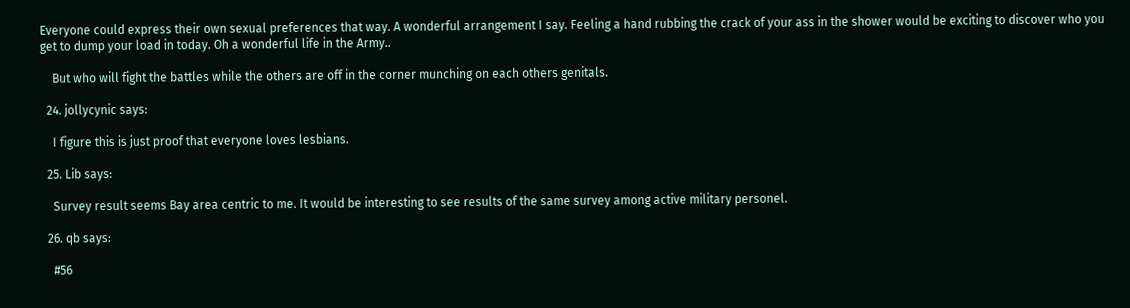Everyone could express their own sexual preferences that way. A wonderful arrangement I say. Feeling a hand rubbing the crack of your ass in the shower would be exciting to discover who you get to dump your load in today. Oh a wonderful life in the Army..

    But who will fight the battles while the others are off in the corner munching on each others genitals.

  24. jollycynic says:

    I figure this is just proof that everyone loves lesbians.

  25. Lib says:

    Survey result seems Bay area centric to me. It would be interesting to see results of the same survey among active military personel.

  26. qb says:

    #56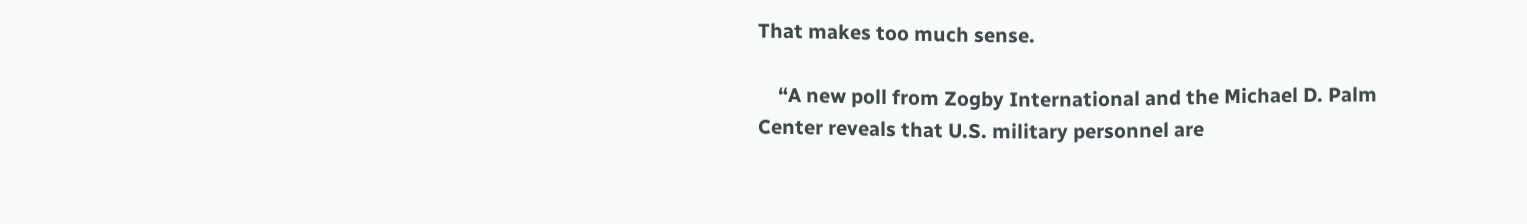That makes too much sense.

    “A new poll from Zogby International and the Michael D. Palm Center reveals that U.S. military personnel are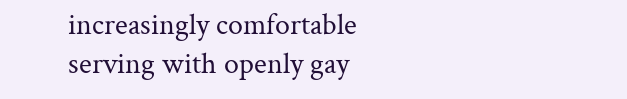increasingly comfortable serving with openly gay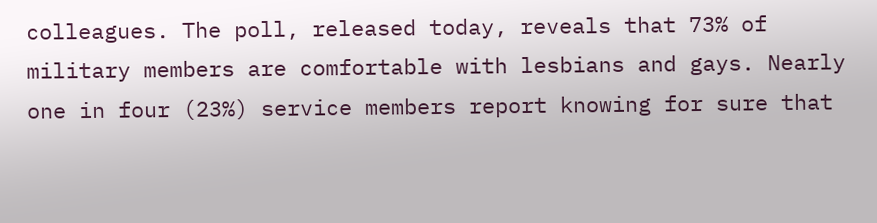colleagues. The poll, released today, reveals that 73% of military members are comfortable with lesbians and gays. Nearly one in four (23%) service members report knowing for sure that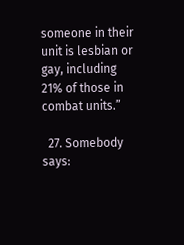someone in their unit is lesbian or gay, including 21% of those in combat units.”

  27. Somebody says: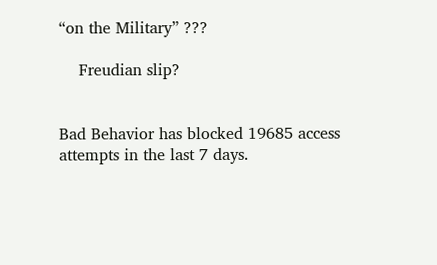“on the Military” ???

    Freudian slip?


Bad Behavior has blocked 19685 access attempts in the last 7 days.